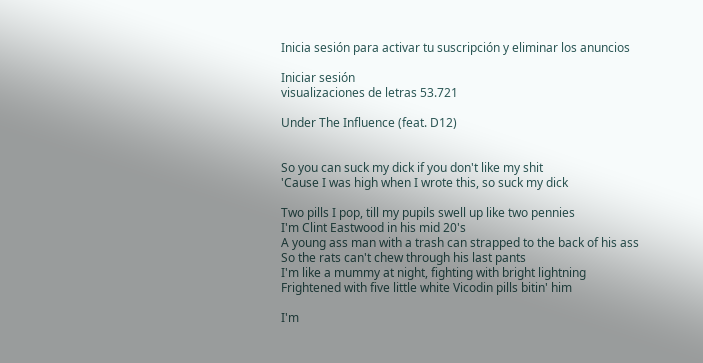Inicia sesión para activar tu suscripción y eliminar los anuncios

Iniciar sesión
visualizaciones de letras 53.721

Under The Influence (feat. D12)


So you can suck my dick if you don't like my shit
'Cause I was high when I wrote this, so suck my dick

Two pills I pop, till my pupils swell up like two pennies
I'm Clint Eastwood in his mid 20's
A young ass man with a trash can strapped to the back of his ass
So the rats can't chew through his last pants
I'm like a mummy at night, fighting with bright lightning
Frightened with five little white Vicodin pills bitin' him

I'm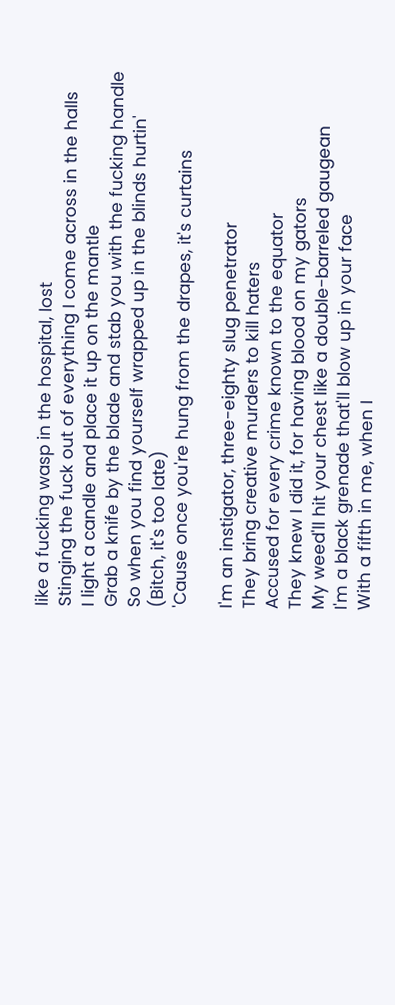like a fucking wasp in the hospital, lost
Stinging the fuck out of everything I come across in the halls
I light a candle and place it up on the mantle
Grab a knife by the blade and stab you with the fucking handle
So when you find yourself wrapped up in the blinds hurtin'
(Bitch, it's too late)
'Cause once you're hung from the drapes, it's curtains

I'm an instigator, three-eighty slug penetrator
They bring creative murders to kill haters
Accused for every crime known to the equator
They knew I did it, for having blood on my gators
My weed'll hit your chest like a double-barreled gaugean
I'm a black grenade that'll blow up in your face
With a fifth in me, when I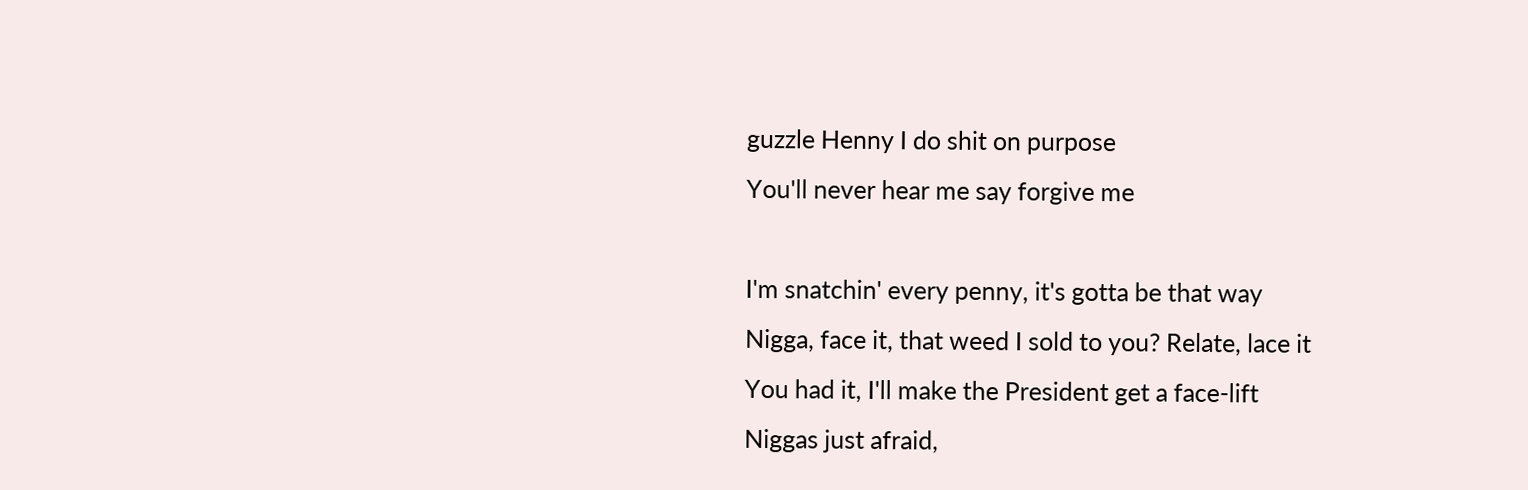guzzle Henny I do shit on purpose
You'll never hear me say forgive me

I'm snatchin' every penny, it's gotta be that way
Nigga, face it, that weed I sold to you? Relate, lace it
You had it, I'll make the President get a face-lift
Niggas just afraid,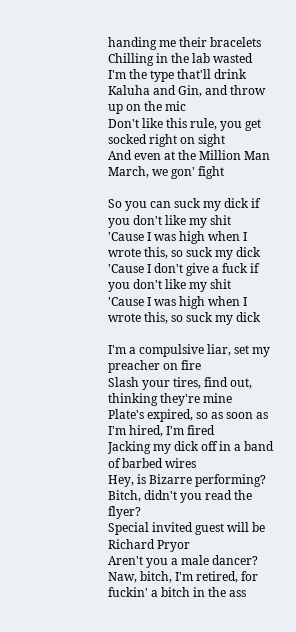handing me their bracelets
Chilling in the lab wasted
I'm the type that'll drink Kaluha and Gin, and throw up on the mic
Don't like this rule, you get socked right on sight
And even at the Million Man March, we gon' fight

So you can suck my dick if you don't like my shit
'Cause I was high when I wrote this, so suck my dick
'Cause I don't give a fuck if you don't like my shit
'Cause I was high when I wrote this, so suck my dick

I'm a compulsive liar, set my preacher on fire
Slash your tires, find out, thinking they're mine
Plate's expired, so as soon as I'm hired, I'm fired
Jacking my dick off in a band of barbed wires
Hey, is Bizarre performing?
Bitch, didn't you read the flyer?
Special invited guest will be Richard Pryor
Aren't you a male dancer?
Naw, bitch, I'm retired, for fuckin' a bitch in the ass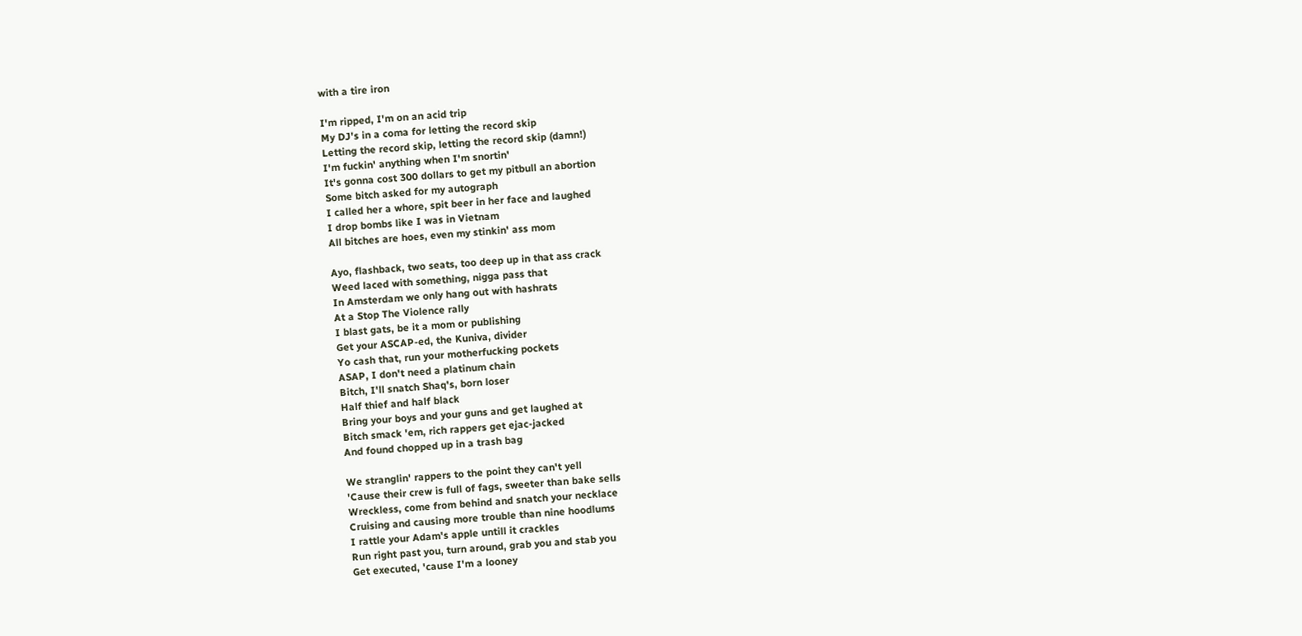with a tire iron

I'm ripped, I'm on an acid trip
My DJ's in a coma for letting the record skip
Letting the record skip, letting the record skip (damn!)
I'm fuckin' anything when I'm snortin'
It's gonna cost 300 dollars to get my pitbull an abortion
Some bitch asked for my autograph
I called her a whore, spit beer in her face and laughed
I drop bombs like I was in Vietnam
All bitches are hoes, even my stinkin' ass mom

Ayo, flashback, two seats, too deep up in that ass crack
Weed laced with something, nigga pass that
In Amsterdam we only hang out with hashrats
At a Stop The Violence rally
I blast gats, be it a mom or publishing
Get your ASCAP-ed, the Kuniva, divider
Yo cash that, run your motherfucking pockets
ASAP, I don't need a platinum chain
Bitch, I'll snatch Shaq's, born loser
Half thief and half black
Bring your boys and your guns and get laughed at
Bitch smack 'em, rich rappers get ejac-jacked
And found chopped up in a trash bag

We stranglin' rappers to the point they can't yell
'Cause their crew is full of fags, sweeter than bake sells
Wreckless, come from behind and snatch your necklace
Cruising and causing more trouble than nine hoodlums
I rattle your Adam's apple untill it crackles
Run right past you, turn around, grab you and stab you
Get executed, 'cause I'm a looney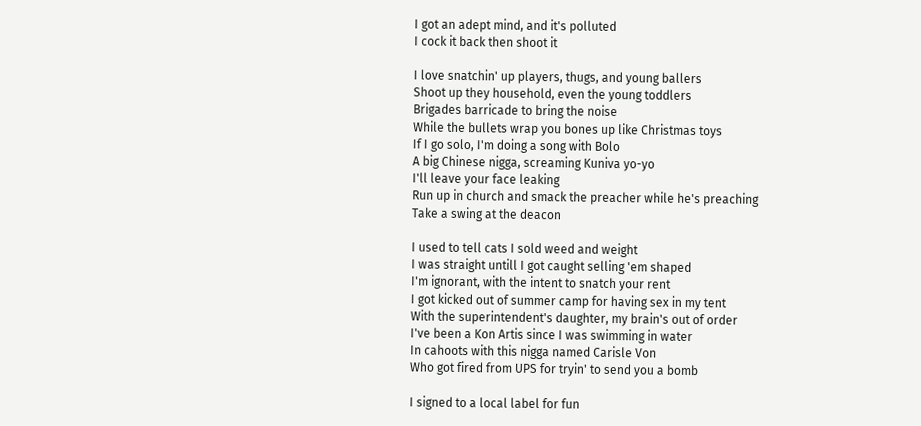I got an adept mind, and it's polluted
I cock it back then shoot it

I love snatchin' up players, thugs, and young ballers
Shoot up they household, even the young toddlers
Brigades barricade to bring the noise
While the bullets wrap you bones up like Christmas toys
If I go solo, I'm doing a song with Bolo
A big Chinese nigga, screaming Kuniva yo-yo
I'll leave your face leaking
Run up in church and smack the preacher while he's preaching
Take a swing at the deacon

I used to tell cats I sold weed and weight
I was straight untill I got caught selling 'em shaped
I'm ignorant, with the intent to snatch your rent
I got kicked out of summer camp for having sex in my tent
With the superintendent's daughter, my brain's out of order
I've been a Kon Artis since I was swimming in water
In cahoots with this nigga named Carisle Von
Who got fired from UPS for tryin' to send you a bomb

I signed to a local label for fun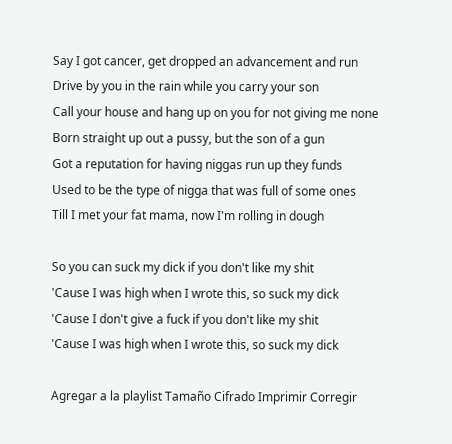Say I got cancer, get dropped an advancement and run
Drive by you in the rain while you carry your son
Call your house and hang up on you for not giving me none
Born straight up out a pussy, but the son of a gun
Got a reputation for having niggas run up they funds
Used to be the type of nigga that was full of some ones
Till I met your fat mama, now I'm rolling in dough

So you can suck my dick if you don't like my shit
'Cause I was high when I wrote this, so suck my dick
'Cause I don't give a fuck if you don't like my shit
'Cause I was high when I wrote this, so suck my dick

Agregar a la playlist Tamaño Cifrado Imprimir Corregir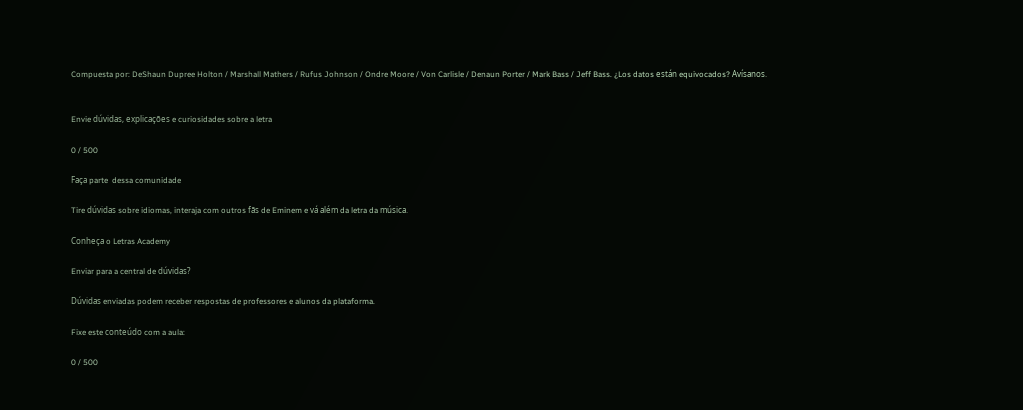Compuesta por: DeShaun Dupree Holton / Marshall Mathers / Rufus Johnson / Ondre Moore / Von Carlisle / Denaun Porter / Mark Bass / Jeff Bass. ¿Los datos están equivocados? Avísanos.


Envie dúvidas, explicações e curiosidades sobre a letra

0 / 500

Faça parte  dessa comunidade

Tire dúvidas sobre idiomas, interaja com outros fãs de Eminem e vá além da letra da música.

Conheça o Letras Academy

Enviar para a central de dúvidas?

Dúvidas enviadas podem receber respostas de professores e alunos da plataforma.

Fixe este conteúdo com a aula:

0 / 500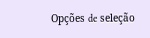Opções de seleção